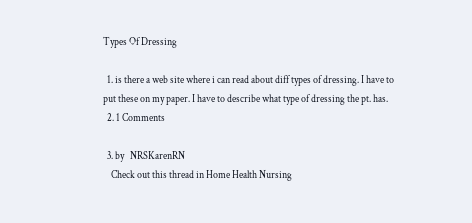Types Of Dressing

  1. is there a web site where i can read about diff types of dressing. I have to put these on my paper. I have to describe what type of dressing the pt. has.
  2. 1 Comments

  3. by   NRSKarenRN
    Check out this thread in Home Health Nursing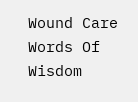Wound Care Words Of Wisdom